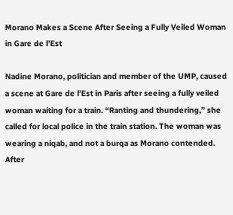Morano Makes a Scene After Seeing a Fully Veiled Woman in Gare de l’Est

Nadine Morano, politician and member of the UMP, caused a scene at Gare de l’Est in Paris after seeing a fully veiled woman waiting for a train. “Ranting and thundering,” she called for local police in the train station. The woman was wearing a niqab, and not a burqa as Morano contended. After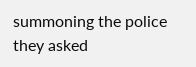summoning the police they asked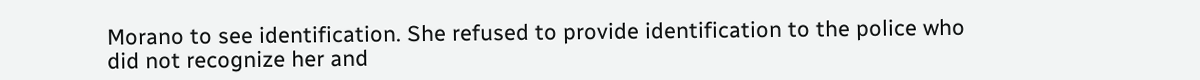Morano to see identification. She refused to provide identification to the police who did not recognize her and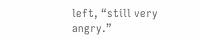left, “still very angry.”